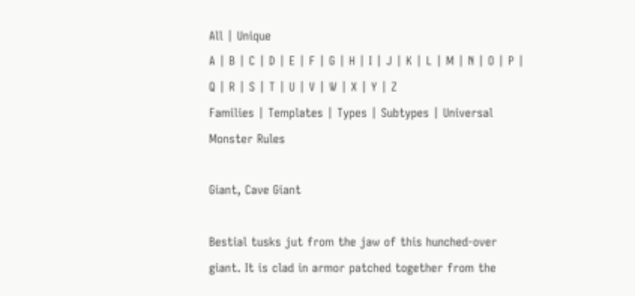All | Unique
A | B | C | D | E | F | G | H | I | J | K | L | M | N | O | P | Q | R | S | T | U | V | W | X | Y | Z
Families | Templates | Types | Subtypes | Universal Monster Rules

Giant, Cave Giant

Bestial tusks jut from the jaw of this hunched-over giant. It is clad in armor patched together from the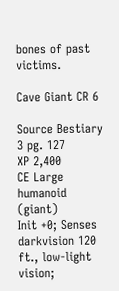bones of past victims.

Cave Giant CR 6

Source Bestiary 3 pg. 127
XP 2,400
CE Large humanoid (giant)
Init +0; Senses darkvision 120 ft., low-light vision;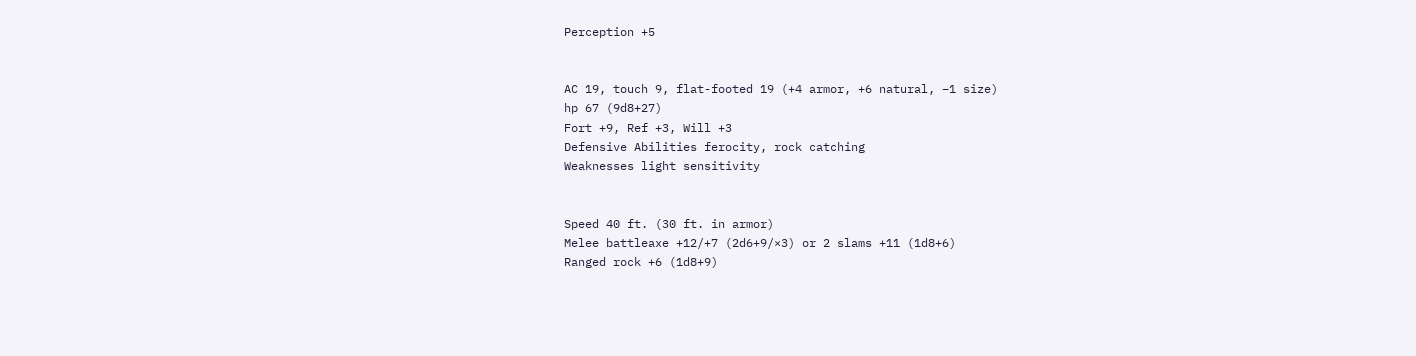Perception +5


AC 19, touch 9, flat-footed 19 (+4 armor, +6 natural, –1 size)
hp 67 (9d8+27)
Fort +9, Ref +3, Will +3
Defensive Abilities ferocity, rock catching
Weaknesses light sensitivity


Speed 40 ft. (30 ft. in armor)
Melee battleaxe +12/+7 (2d6+9/×3) or 2 slams +11 (1d8+6)
Ranged rock +6 (1d8+9)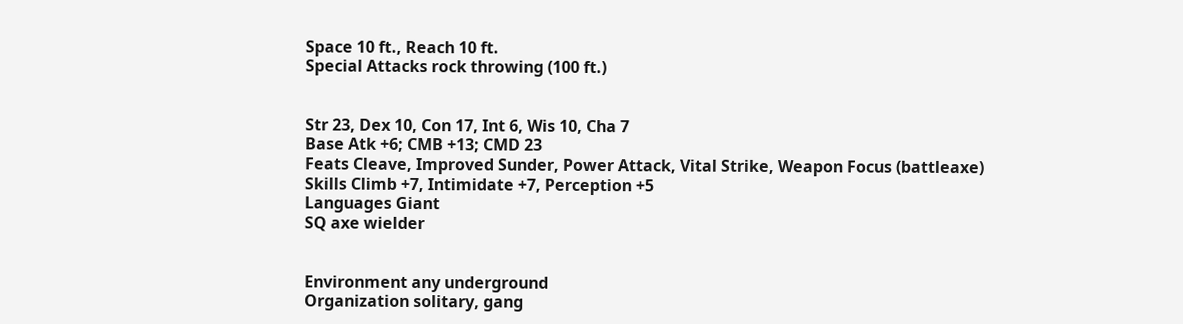Space 10 ft., Reach 10 ft.
Special Attacks rock throwing (100 ft.)


Str 23, Dex 10, Con 17, Int 6, Wis 10, Cha 7
Base Atk +6; CMB +13; CMD 23
Feats Cleave, Improved Sunder, Power Attack, Vital Strike, Weapon Focus (battleaxe)
Skills Climb +7, Intimidate +7, Perception +5
Languages Giant
SQ axe wielder


Environment any underground
Organization solitary, gang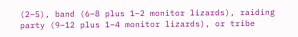(2–5), band (6–8 plus 1–2 monitor lizards), raiding party (9–12 plus 1–4 monitor lizards), or tribe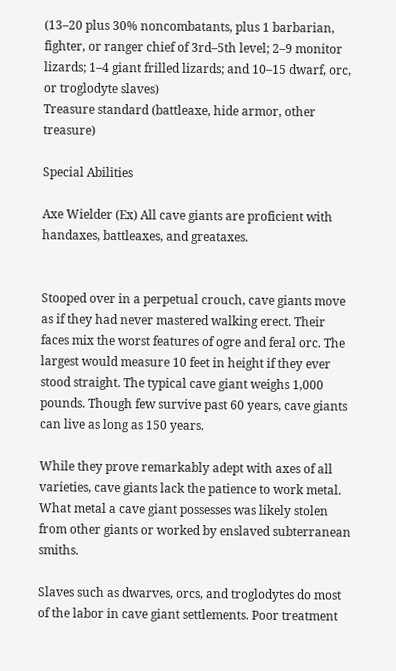(13–20 plus 30% noncombatants, plus 1 barbarian, fighter, or ranger chief of 3rd–5th level; 2–9 monitor lizards; 1–4 giant frilled lizards; and 10–15 dwarf, orc, or troglodyte slaves)
Treasure standard (battleaxe, hide armor, other treasure)

Special Abilities

Axe Wielder (Ex) All cave giants are proficient with handaxes, battleaxes, and greataxes.


Stooped over in a perpetual crouch, cave giants move as if they had never mastered walking erect. Their faces mix the worst features of ogre and feral orc. The largest would measure 10 feet in height if they ever stood straight. The typical cave giant weighs 1,000 pounds. Though few survive past 60 years, cave giants can live as long as 150 years.

While they prove remarkably adept with axes of all varieties, cave giants lack the patience to work metal. What metal a cave giant possesses was likely stolen from other giants or worked by enslaved subterranean smiths.

Slaves such as dwarves, orcs, and troglodytes do most of the labor in cave giant settlements. Poor treatment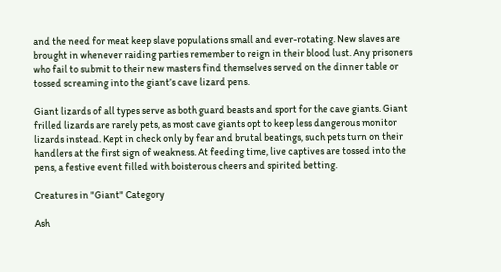and the need for meat keep slave populations small and ever-rotating. New slaves are brought in whenever raiding parties remember to reign in their blood lust. Any prisoners who fail to submit to their new masters find themselves served on the dinner table or tossed screaming into the giant’s cave lizard pens.

Giant lizards of all types serve as both guard beasts and sport for the cave giants. Giant frilled lizards are rarely pets, as most cave giants opt to keep less dangerous monitor lizards instead. Kept in check only by fear and brutal beatings, such pets turn on their handlers at the first sign of weakness. At feeding time, live captives are tossed into the pens, a festive event filled with boisterous cheers and spirited betting.

Creatures in "Giant" Category

Ash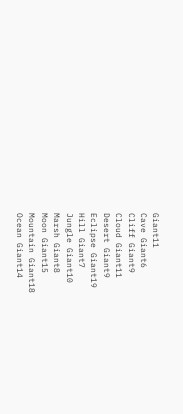Giant11
Cave Giant6
Cliff Giant9
Cloud Giant11
Desert Giant9
Eclipse Giant19
Hill Giant7
Jungle Giant10
Marsh Giant8
Moon Giant15
Mountain Giant18
Ocean Giant14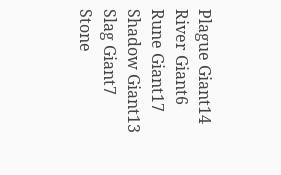Plague Giant14
River Giant6
Rune Giant17
Shadow Giant13
Slag Giant7
Stone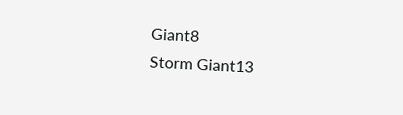Giant8
Storm Giant13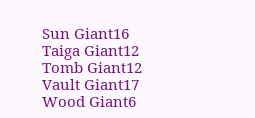Sun Giant16
Taiga Giant12
Tomb Giant12
Vault Giant17
Wood Giant6